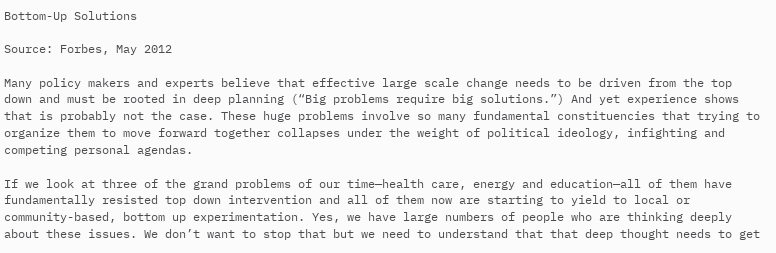Bottom-Up Solutions

Source: Forbes, May 2012

Many policy makers and experts believe that effective large scale change needs to be driven from the top down and must be rooted in deep planning (“Big problems require big solutions.”) And yet experience shows that is probably not the case. These huge problems involve so many fundamental constituencies that trying to organize them to move forward together collapses under the weight of political ideology, infighting and competing personal agendas.

If we look at three of the grand problems of our time—health care, energy and education—all of them have fundamentally resisted top down intervention and all of them now are starting to yield to local or community-based, bottom up experimentation. Yes, we have large numbers of people who are thinking deeply about these issues. We don’t want to stop that but we need to understand that that deep thought needs to get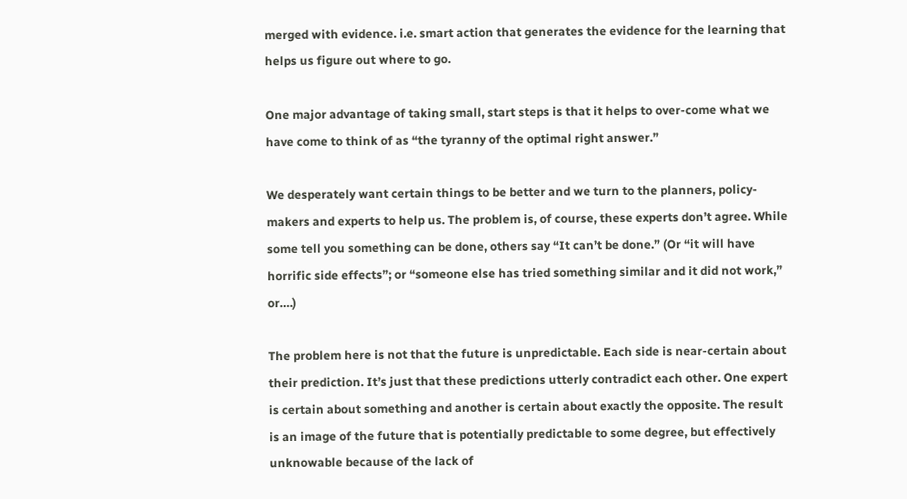merged with evidence. i.e. smart action that generates the evidence for the learning that helps us figure out where to go.

One major advantage of taking small, start steps is that it helps to over-come what we have come to think of as “the tyranny of the optimal right answer.”

We desperately want certain things to be better and we turn to the planners, policy-makers and experts to help us. The problem is, of course, these experts don’t agree. While some tell you something can be done, others say “It can’t be done.” (Or “it will have horrific side effects”; or “someone else has tried something similar and it did not work,” or….)

The problem here is not that the future is unpredictable. Each side is near-certain about their prediction. It’s just that these predictions utterly contradict each other. One expert is certain about something and another is certain about exactly the opposite. The result is an image of the future that is potentially predictable to some degree, but effectively unknowable because of the lack of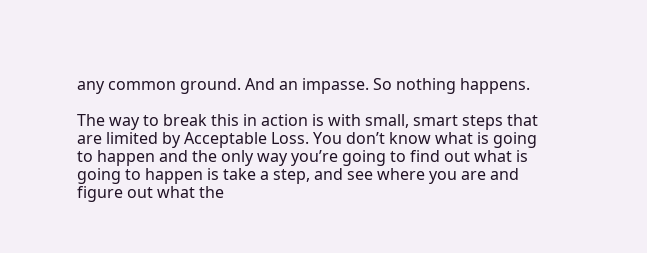any common ground. And an impasse. So nothing happens.

The way to break this in action is with small, smart steps that are limited by Acceptable Loss. You don’t know what is going to happen and the only way you’re going to find out what is going to happen is take a step, and see where you are and figure out what the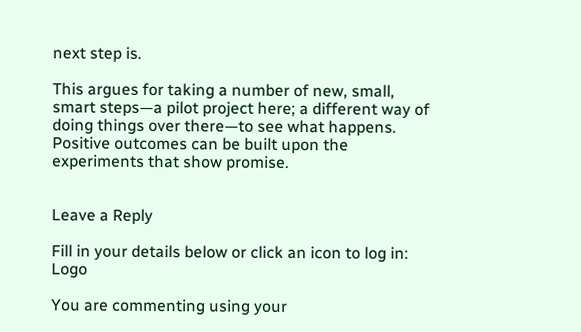next step is.

This argues for taking a number of new, small, smart steps—a pilot project here; a different way of doing things over there—to see what happens. Positive outcomes can be built upon the experiments that show promise.


Leave a Reply

Fill in your details below or click an icon to log in: Logo

You are commenting using your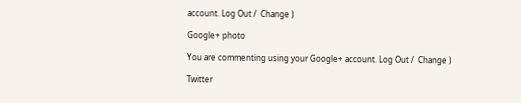account. Log Out /  Change )

Google+ photo

You are commenting using your Google+ account. Log Out /  Change )

Twitter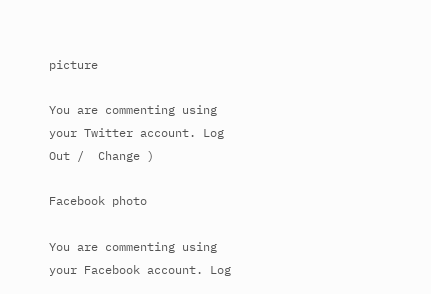picture

You are commenting using your Twitter account. Log Out /  Change )

Facebook photo

You are commenting using your Facebook account. Log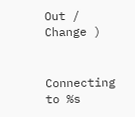Out /  Change )


Connecting to %s